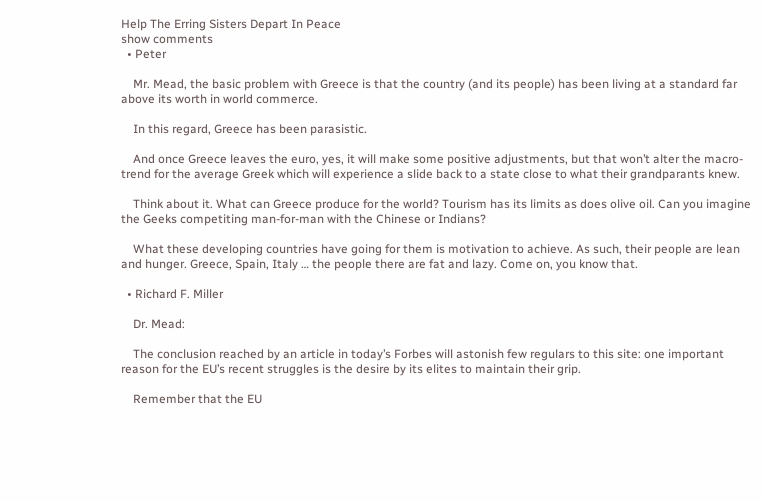Help The Erring Sisters Depart In Peace
show comments
  • Peter

    Mr. Mead, the basic problem with Greece is that the country (and its people) has been living at a standard far above its worth in world commerce.

    In this regard, Greece has been parasistic.

    And once Greece leaves the euro, yes, it will make some positive adjustments, but that won’t alter the macro-trend for the average Greek which will experience a slide back to a state close to what their grandparants knew.

    Think about it. What can Greece produce for the world? Tourism has its limits as does olive oil. Can you imagine the Geeks competiting man-for-man with the Chinese or Indians?

    What these developing countries have going for them is motivation to achieve. As such, their people are lean and hunger. Greece, Spain, Italy … the people there are fat and lazy. Come on, you know that.

  • Richard F. Miller

    Dr. Mead:

    The conclusion reached by an article in today’s Forbes will astonish few regulars to this site: one important reason for the EU’s recent struggles is the desire by its elites to maintain their grip.

    Remember that the EU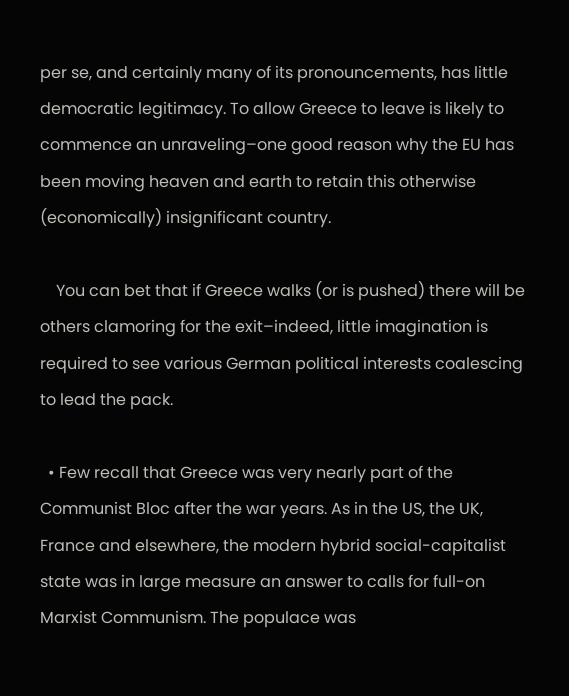per se, and certainly many of its pronouncements, has little democratic legitimacy. To allow Greece to leave is likely to commence an unraveling–one good reason why the EU has been moving heaven and earth to retain this otherwise (economically) insignificant country.

    You can bet that if Greece walks (or is pushed) there will be others clamoring for the exit–indeed, little imagination is required to see various German political interests coalescing to lead the pack.

  • Few recall that Greece was very nearly part of the Communist Bloc after the war years. As in the US, the UK, France and elsewhere, the modern hybrid social-capitalist state was in large measure an answer to calls for full-on Marxist Communism. The populace was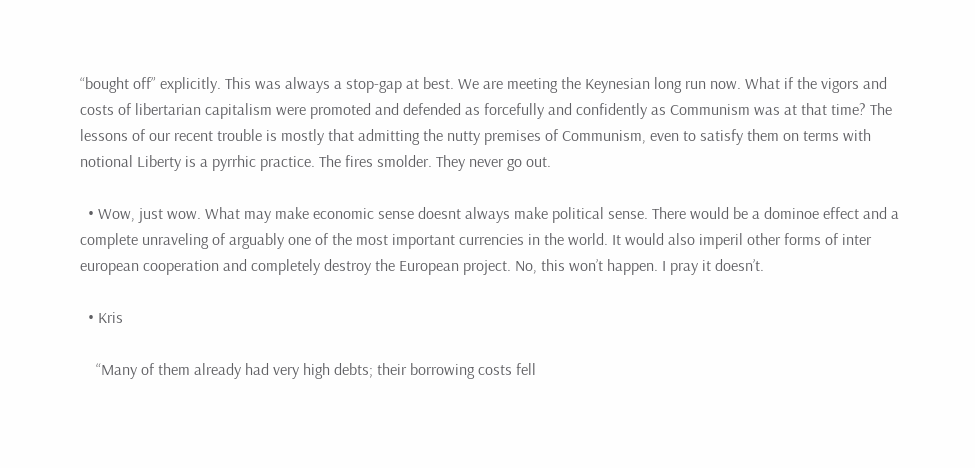“bought off” explicitly. This was always a stop-gap at best. We are meeting the Keynesian long run now. What if the vigors and costs of libertarian capitalism were promoted and defended as forcefully and confidently as Communism was at that time? The lessons of our recent trouble is mostly that admitting the nutty premises of Communism, even to satisfy them on terms with notional Liberty is a pyrrhic practice. The fires smolder. They never go out.

  • Wow, just wow. What may make economic sense doesnt always make political sense. There would be a dominoe effect and a complete unraveling of arguably one of the most important currencies in the world. It would also imperil other forms of inter european cooperation and completely destroy the European project. No, this won’t happen. I pray it doesn’t.

  • Kris

    “Many of them already had very high debts; their borrowing costs fell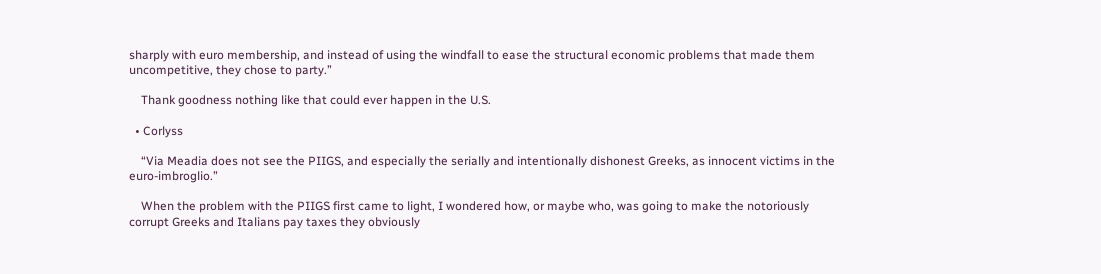sharply with euro membership, and instead of using the windfall to ease the structural economic problems that made them uncompetitive, they chose to party.”

    Thank goodness nothing like that could ever happen in the U.S.

  • Corlyss

    “Via Meadia does not see the PIIGS, and especially the serially and intentionally dishonest Greeks, as innocent victims in the euro-imbroglio.”

    When the problem with the PIIGS first came to light, I wondered how, or maybe who, was going to make the notoriously corrupt Greeks and Italians pay taxes they obviously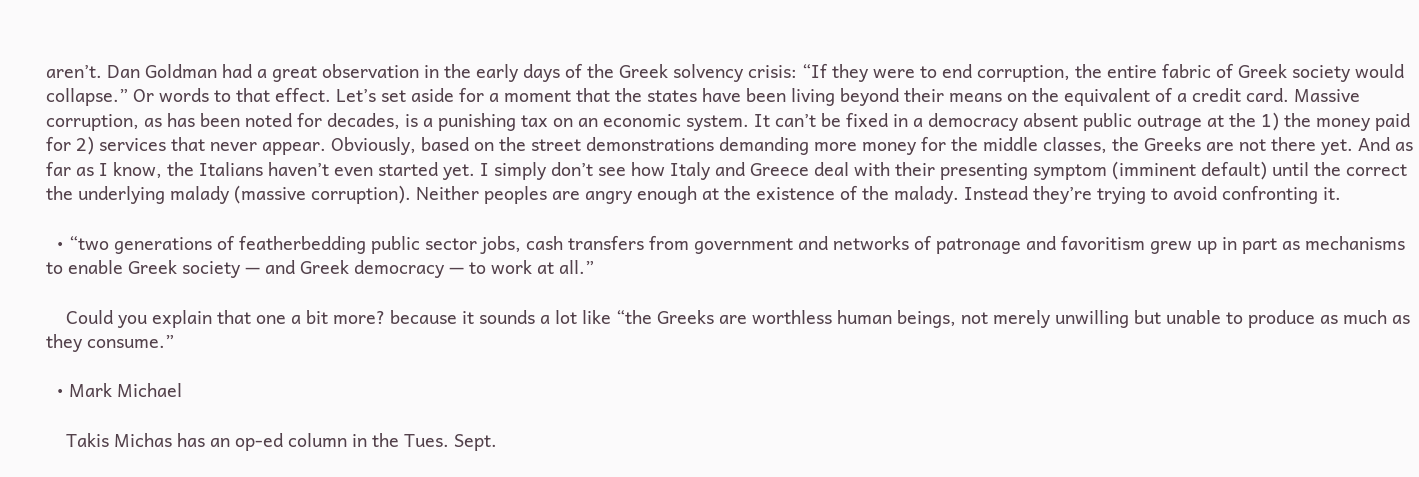aren’t. Dan Goldman had a great observation in the early days of the Greek solvency crisis: “If they were to end corruption, the entire fabric of Greek society would collapse.” Or words to that effect. Let’s set aside for a moment that the states have been living beyond their means on the equivalent of a credit card. Massive corruption, as has been noted for decades, is a punishing tax on an economic system. It can’t be fixed in a democracy absent public outrage at the 1) the money paid for 2) services that never appear. Obviously, based on the street demonstrations demanding more money for the middle classes, the Greeks are not there yet. And as far as I know, the Italians haven’t even started yet. I simply don’t see how Italy and Greece deal with their presenting symptom (imminent default) until the correct the underlying malady (massive corruption). Neither peoples are angry enough at the existence of the malady. Instead they’re trying to avoid confronting it.

  • “two generations of featherbedding public sector jobs, cash transfers from government and networks of patronage and favoritism grew up in part as mechanisms to enable Greek society — and Greek democracy — to work at all.”

    Could you explain that one a bit more? because it sounds a lot like “the Greeks are worthless human beings, not merely unwilling but unable to produce as much as they consume.”

  • Mark Michael

    Takis Michas has an op-ed column in the Tues. Sept.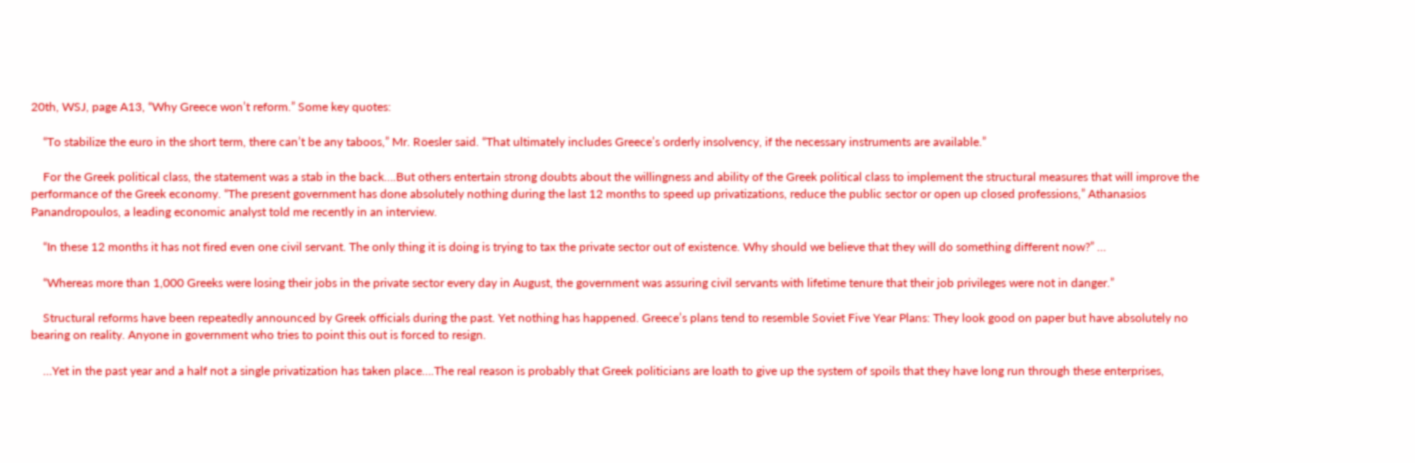20th, WSJ, page A13, “Why Greece won’t reform.” Some key quotes:

    “To stabilize the euro in the short term, there can’t be any taboos,” Mr. Roesler said. “That ultimately includes Greece’s orderly insolvency, if the necessary instruments are available.”

    For the Greek political class, the statement was a stab in the back….But others entertain strong doubts about the willingness and ability of the Greek political class to implement the structural measures that will improve the performance of the Greek economy. “The present government has done absolutely nothing during the last 12 months to speed up privatizations, reduce the public sector or open up closed professions,” Athanasios Panandropoulos, a leading economic analyst told me recently in an interview.

    “In these 12 months it has not fired even one civil servant. The only thing it is doing is trying to tax the private sector out of existence. Why should we believe that they will do something different now?” …

    “Whereas more than 1,000 Greeks were losing their jobs in the private sector every day in August, the government was assuring civil servants with lifetime tenure that their job privileges were not in danger.”

    Structural reforms have been repeatedly announced by Greek officials during the past. Yet nothing has happened. Greece’s plans tend to resemble Soviet Five Year Plans: They look good on paper but have absolutely no bearing on reality. Anyone in government who tries to point this out is forced to resign.

    …Yet in the past year and a half not a single privatization has taken place….The real reason is probably that Greek politicians are loath to give up the system of spoils that they have long run through these enterprises,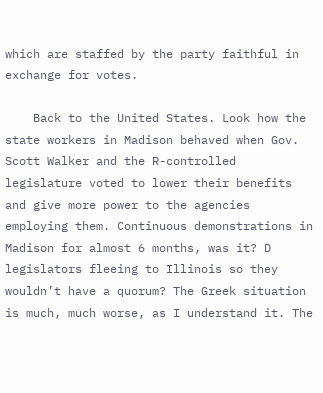which are staffed by the party faithful in exchange for votes.

    Back to the United States. Look how the state workers in Madison behaved when Gov. Scott Walker and the R-controlled legislature voted to lower their benefits and give more power to the agencies employing them. Continuous demonstrations in Madison for almost 6 months, was it? D legislators fleeing to Illinois so they wouldn’t have a quorum? The Greek situation is much, much worse, as I understand it. The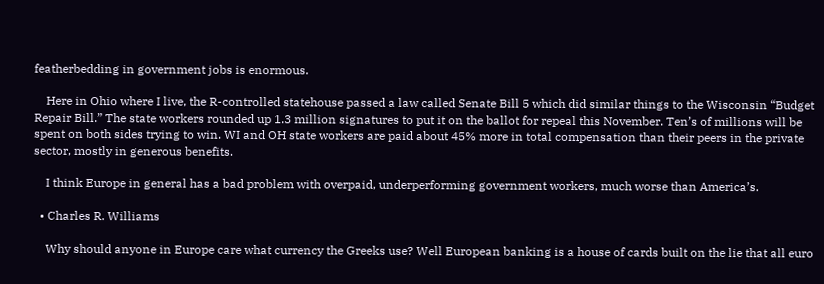featherbedding in government jobs is enormous.

    Here in Ohio where I live, the R-controlled statehouse passed a law called Senate Bill 5 which did similar things to the Wisconsin “Budget Repair Bill.” The state workers rounded up 1.3 million signatures to put it on the ballot for repeal this November. Ten’s of millions will be spent on both sides trying to win. WI and OH state workers are paid about 45% more in total compensation than their peers in the private sector, mostly in generous benefits.

    I think Europe in general has a bad problem with overpaid, underperforming government workers, much worse than America’s.

  • Charles R. Williams

    Why should anyone in Europe care what currency the Greeks use? Well European banking is a house of cards built on the lie that all euro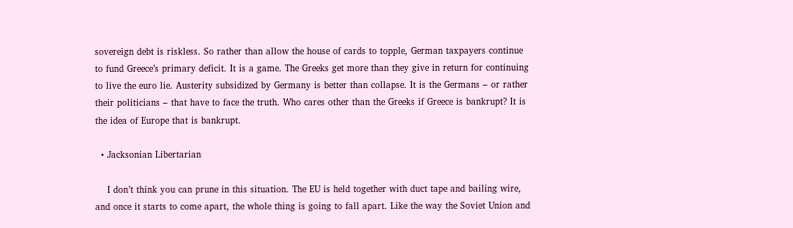sovereign debt is riskless. So rather than allow the house of cards to topple, German taxpayers continue to fund Greece’s primary deficit. It is a game. The Greeks get more than they give in return for continuing to live the euro lie. Austerity subsidized by Germany is better than collapse. It is the Germans – or rather their politicians – that have to face the truth. Who cares other than the Greeks if Greece is bankrupt? It is the idea of Europe that is bankrupt.

  • Jacksonian Libertarian

    I don’t think you can prune in this situation. The EU is held together with duct tape and bailing wire, and once it starts to come apart, the whole thing is going to fall apart. Like the way the Soviet Union and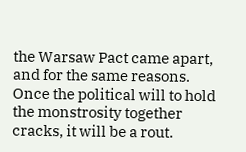the Warsaw Pact came apart, and for the same reasons. Once the political will to hold the monstrosity together cracks, it will be a rout.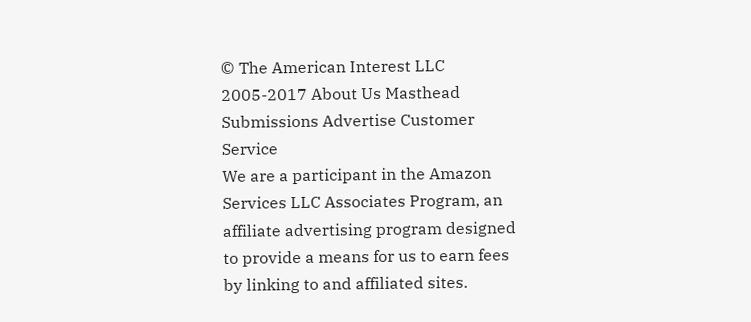© The American Interest LLC 2005-2017 About Us Masthead Submissions Advertise Customer Service
We are a participant in the Amazon Services LLC Associates Program, an affiliate advertising program designed to provide a means for us to earn fees by linking to and affiliated sites.